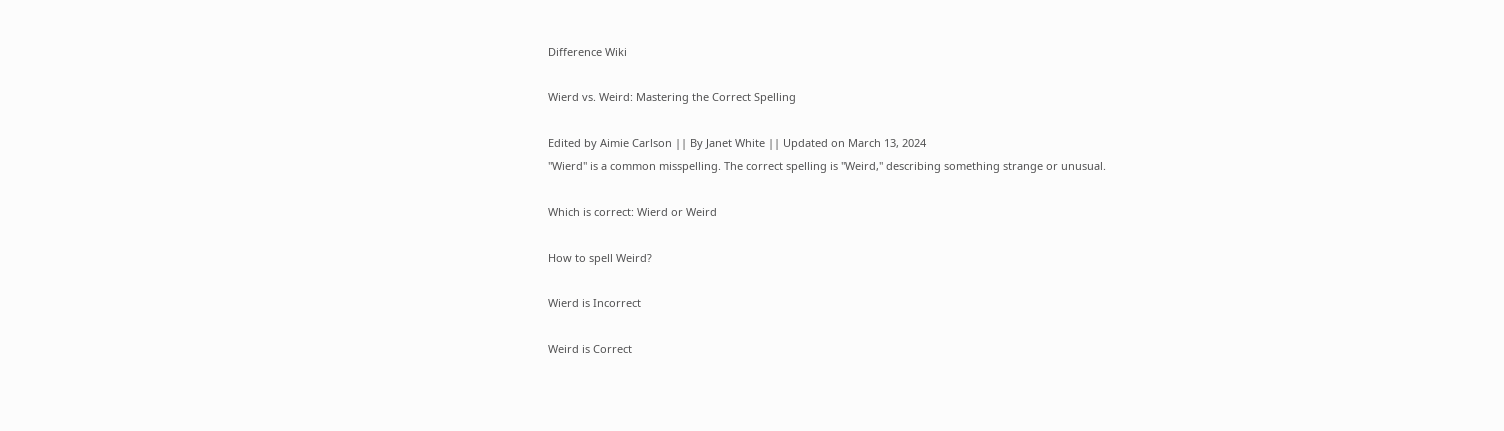Difference Wiki

Wierd vs. Weird: Mastering the Correct Spelling

Edited by Aimie Carlson || By Janet White || Updated on March 13, 2024
"Wierd" is a common misspelling. The correct spelling is "Weird," describing something strange or unusual.

Which is correct: Wierd or Weird

How to spell Weird?

Wierd is Incorrect

Weird is Correct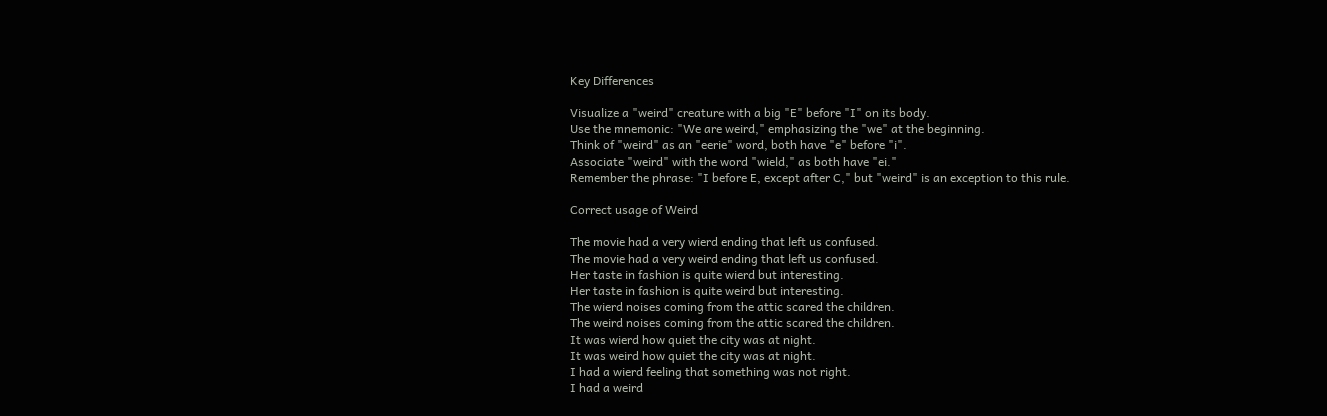Key Differences

Visualize a "weird" creature with a big "E" before "I" on its body.
Use the mnemonic: "We are weird," emphasizing the "we" at the beginning.
Think of "weird" as an "eerie" word, both have "e" before "i".
Associate "weird" with the word "wield," as both have "ei."
Remember the phrase: "I before E, except after C," but "weird" is an exception to this rule.

Correct usage of Weird

The movie had a very wierd ending that left us confused.
The movie had a very weird ending that left us confused.
Her taste in fashion is quite wierd but interesting.
Her taste in fashion is quite weird but interesting.
The wierd noises coming from the attic scared the children.
The weird noises coming from the attic scared the children.
It was wierd how quiet the city was at night.
It was weird how quiet the city was at night.
I had a wierd feeling that something was not right.
I had a weird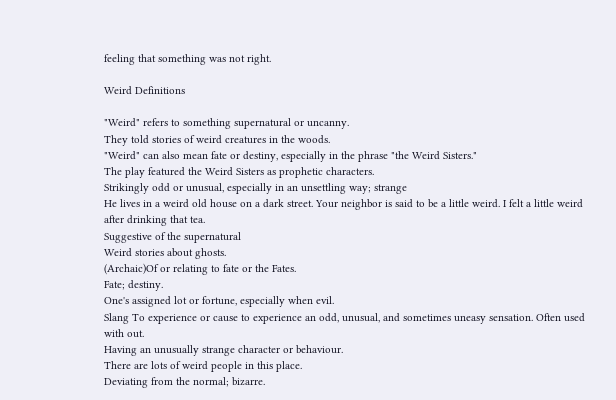feeling that something was not right.

Weird Definitions

"Weird" refers to something supernatural or uncanny.
They told stories of weird creatures in the woods.
"Weird" can also mean fate or destiny, especially in the phrase "the Weird Sisters."
The play featured the Weird Sisters as prophetic characters.
Strikingly odd or unusual, especially in an unsettling way; strange
He lives in a weird old house on a dark street. Your neighbor is said to be a little weird. I felt a little weird after drinking that tea.
Suggestive of the supernatural
Weird stories about ghosts.
(Archaic)Of or relating to fate or the Fates.
Fate; destiny.
One's assigned lot or fortune, especially when evil.
Slang To experience or cause to experience an odd, unusual, and sometimes uneasy sensation. Often used with out.
Having an unusually strange character or behaviour.
There are lots of weird people in this place.
Deviating from the normal; bizarre.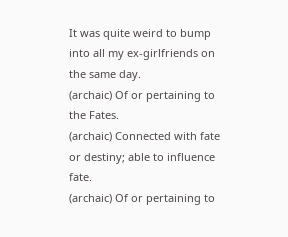It was quite weird to bump into all my ex-girlfriends on the same day.
(archaic) Of or pertaining to the Fates.
(archaic) Connected with fate or destiny; able to influence fate.
(archaic) Of or pertaining to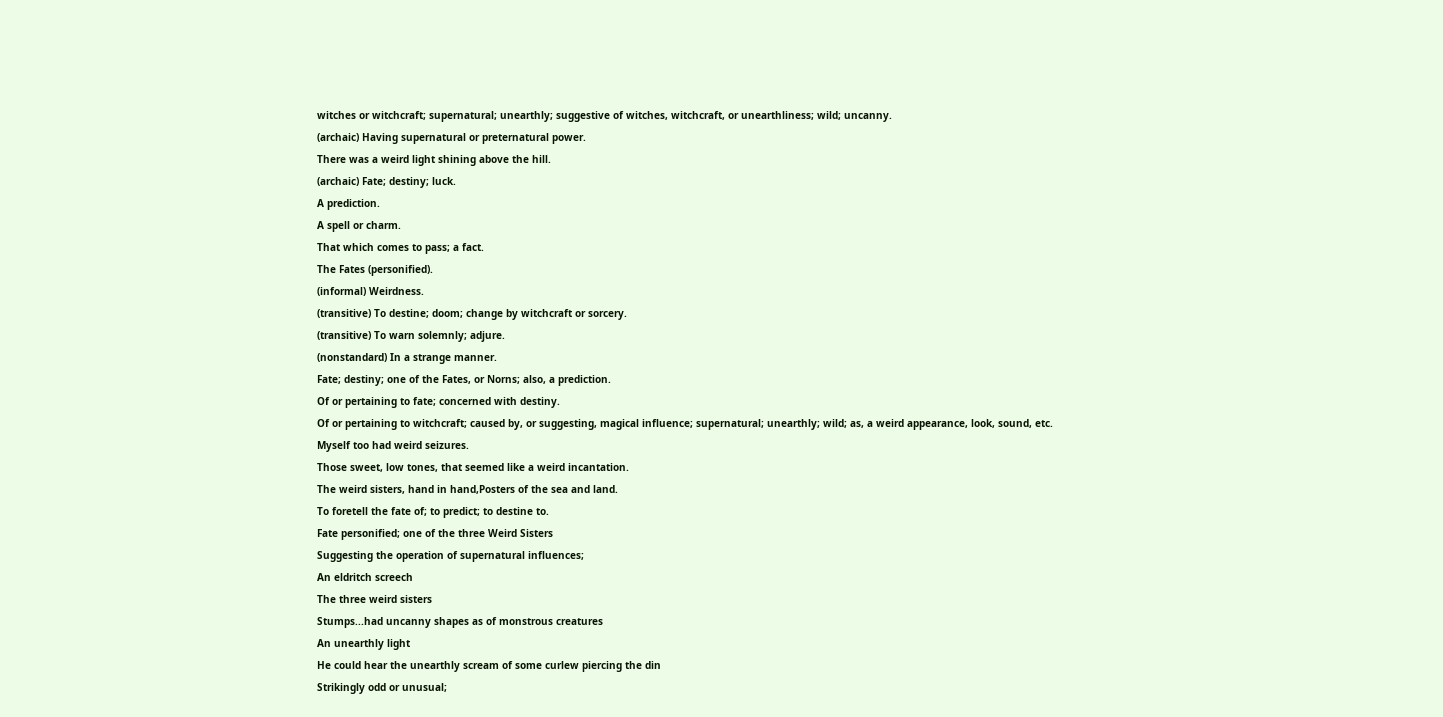witches or witchcraft; supernatural; unearthly; suggestive of witches, witchcraft, or unearthliness; wild; uncanny.
(archaic) Having supernatural or preternatural power.
There was a weird light shining above the hill.
(archaic) Fate; destiny; luck.
A prediction.
A spell or charm.
That which comes to pass; a fact.
The Fates (personified).
(informal) Weirdness.
(transitive) To destine; doom; change by witchcraft or sorcery.
(transitive) To warn solemnly; adjure.
(nonstandard) In a strange manner.
Fate; destiny; one of the Fates, or Norns; also, a prediction.
Of or pertaining to fate; concerned with destiny.
Of or pertaining to witchcraft; caused by, or suggesting, magical influence; supernatural; unearthly; wild; as, a weird appearance, look, sound, etc.
Myself too had weird seizures.
Those sweet, low tones, that seemed like a weird incantation.
The weird sisters, hand in hand,Posters of the sea and land.
To foretell the fate of; to predict; to destine to.
Fate personified; one of the three Weird Sisters
Suggesting the operation of supernatural influences;
An eldritch screech
The three weird sisters
Stumps...had uncanny shapes as of monstrous creatures
An unearthly light
He could hear the unearthly scream of some curlew piercing the din
Strikingly odd or unusual;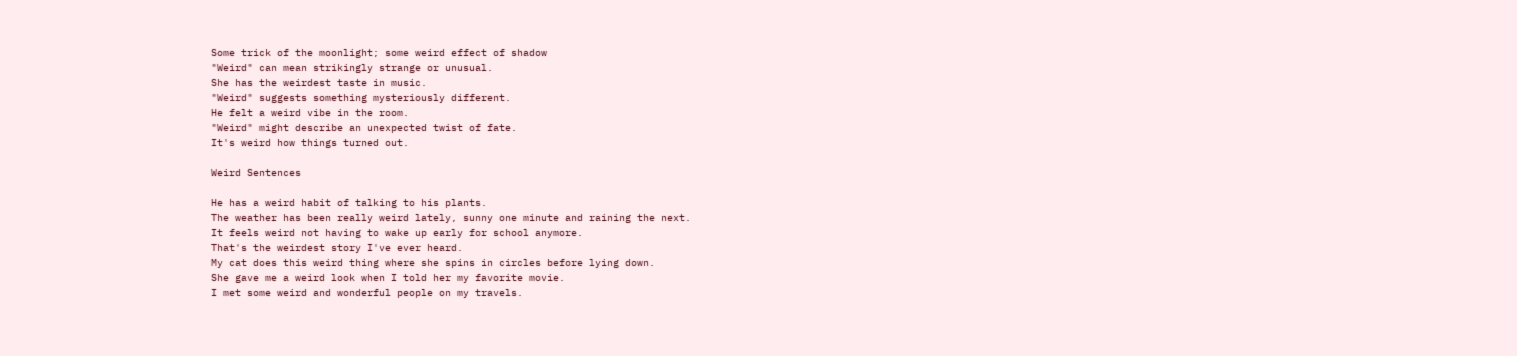Some trick of the moonlight; some weird effect of shadow
"Weird" can mean strikingly strange or unusual.
She has the weirdest taste in music.
"Weird" suggests something mysteriously different.
He felt a weird vibe in the room.
"Weird" might describe an unexpected twist of fate.
It's weird how things turned out.

Weird Sentences

He has a weird habit of talking to his plants.
The weather has been really weird lately, sunny one minute and raining the next.
It feels weird not having to wake up early for school anymore.
That's the weirdest story I've ever heard.
My cat does this weird thing where she spins in circles before lying down.
She gave me a weird look when I told her my favorite movie.
I met some weird and wonderful people on my travels.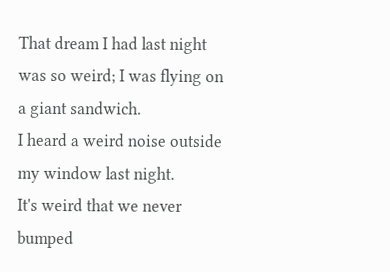That dream I had last night was so weird; I was flying on a giant sandwich.
I heard a weird noise outside my window last night.
It's weird that we never bumped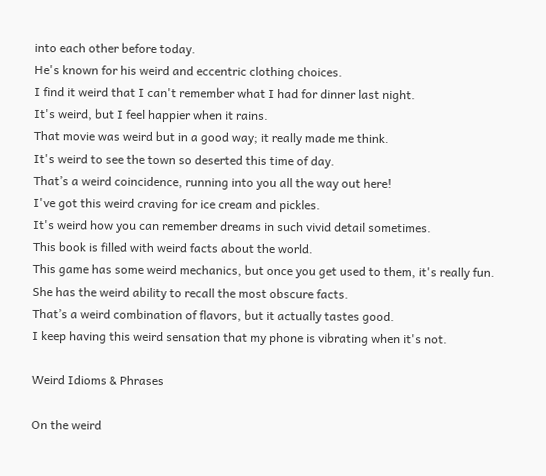into each other before today.
He's known for his weird and eccentric clothing choices.
I find it weird that I can't remember what I had for dinner last night.
It's weird, but I feel happier when it rains.
That movie was weird but in a good way; it really made me think.
It's weird to see the town so deserted this time of day.
That’s a weird coincidence, running into you all the way out here!
I've got this weird craving for ice cream and pickles.
It's weird how you can remember dreams in such vivid detail sometimes.
This book is filled with weird facts about the world.
This game has some weird mechanics, but once you get used to them, it's really fun.
She has the weird ability to recall the most obscure facts.
That’s a weird combination of flavors, but it actually tastes good.
I keep having this weird sensation that my phone is vibrating when it's not.

Weird Idioms & Phrases

On the weird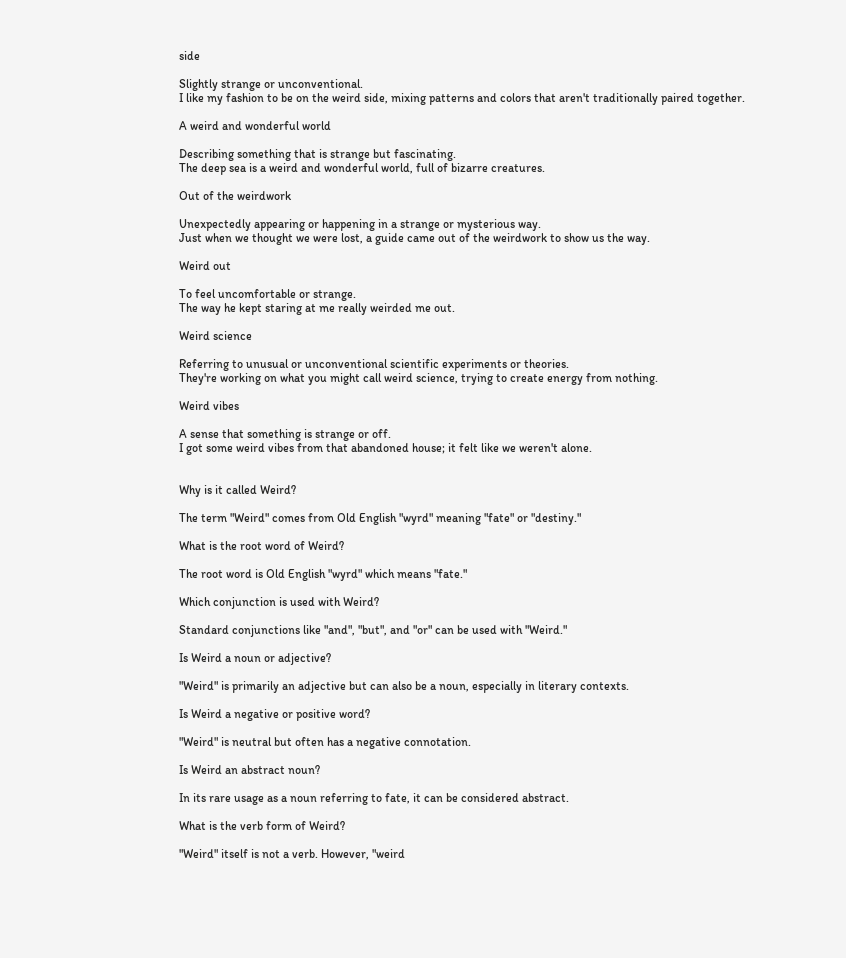side

Slightly strange or unconventional.
I like my fashion to be on the weird side, mixing patterns and colors that aren't traditionally paired together.

A weird and wonderful world

Describing something that is strange but fascinating.
The deep sea is a weird and wonderful world, full of bizarre creatures.

Out of the weirdwork

Unexpectedly appearing or happening in a strange or mysterious way.
Just when we thought we were lost, a guide came out of the weirdwork to show us the way.

Weird out

To feel uncomfortable or strange.
The way he kept staring at me really weirded me out.

Weird science

Referring to unusual or unconventional scientific experiments or theories.
They're working on what you might call weird science, trying to create energy from nothing.

Weird vibes

A sense that something is strange or off.
I got some weird vibes from that abandoned house; it felt like we weren't alone.


Why is it called Weird?

The term "Weird" comes from Old English "wyrd" meaning "fate" or "destiny."

What is the root word of Weird?

The root word is Old English "wyrd" which means "fate."

Which conjunction is used with Weird?

Standard conjunctions like "and", "but", and "or" can be used with "Weird."

Is Weird a noun or adjective?

"Weird" is primarily an adjective but can also be a noun, especially in literary contexts.

Is Weird a negative or positive word?

"Weird" is neutral but often has a negative connotation.

Is Weird an abstract noun?

In its rare usage as a noun referring to fate, it can be considered abstract.

What is the verb form of Weird?

"Weird" itself is not a verb. However, "weird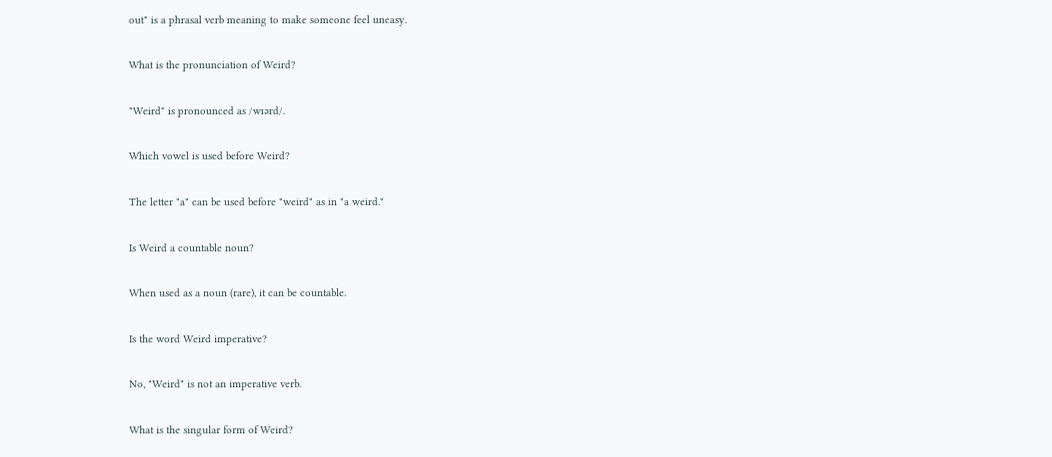out" is a phrasal verb meaning to make someone feel uneasy.

What is the pronunciation of Weird?

"Weird" is pronounced as /wɪərd/.

Which vowel is used before Weird?

The letter "a" can be used before "weird" as in "a weird."

Is Weird a countable noun?

When used as a noun (rare), it can be countable.

Is the word Weird imperative?

No, "Weird" is not an imperative verb.

What is the singular form of Weird?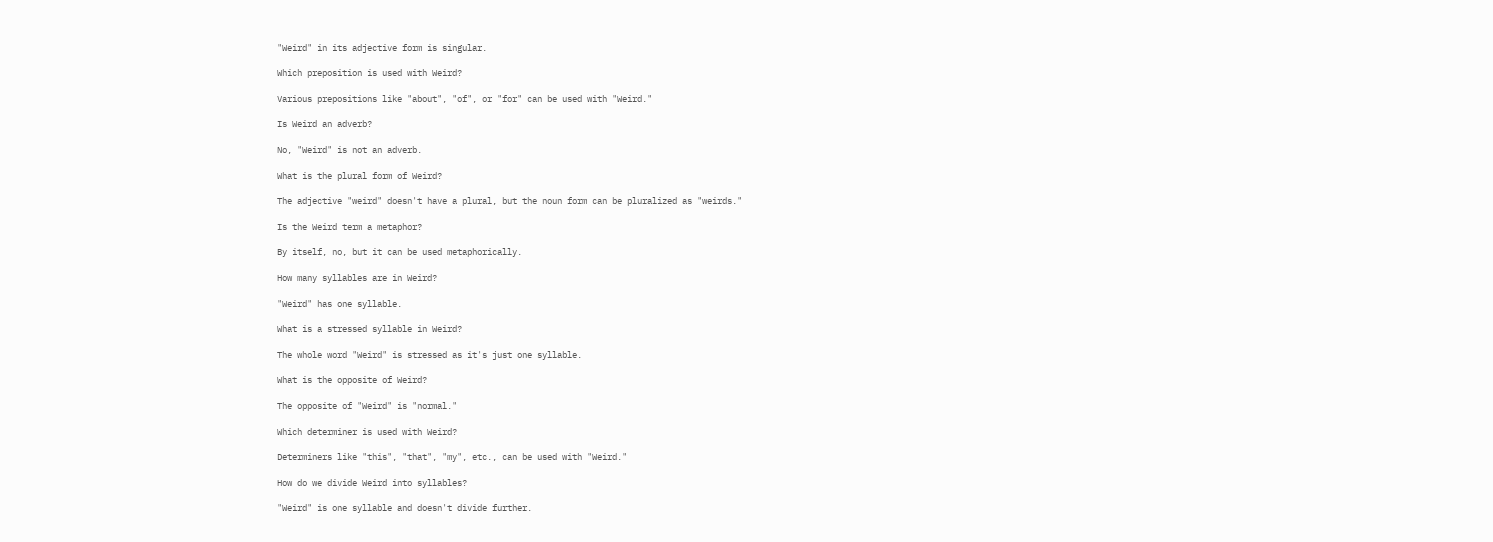"Weird" in its adjective form is singular.

Which preposition is used with Weird?

Various prepositions like "about", "of", or "for" can be used with "Weird."

Is Weird an adverb?

No, "Weird" is not an adverb.

What is the plural form of Weird?

The adjective "weird" doesn't have a plural, but the noun form can be pluralized as "weirds."

Is the Weird term a metaphor?

By itself, no, but it can be used metaphorically.

How many syllables are in Weird?

"Weird" has one syllable.

What is a stressed syllable in Weird?

The whole word "Weird" is stressed as it's just one syllable.

What is the opposite of Weird?

The opposite of "Weird" is "normal."

Which determiner is used with Weird?

Determiners like "this", "that", "my", etc., can be used with "Weird."

How do we divide Weird into syllables?

"Weird" is one syllable and doesn't divide further.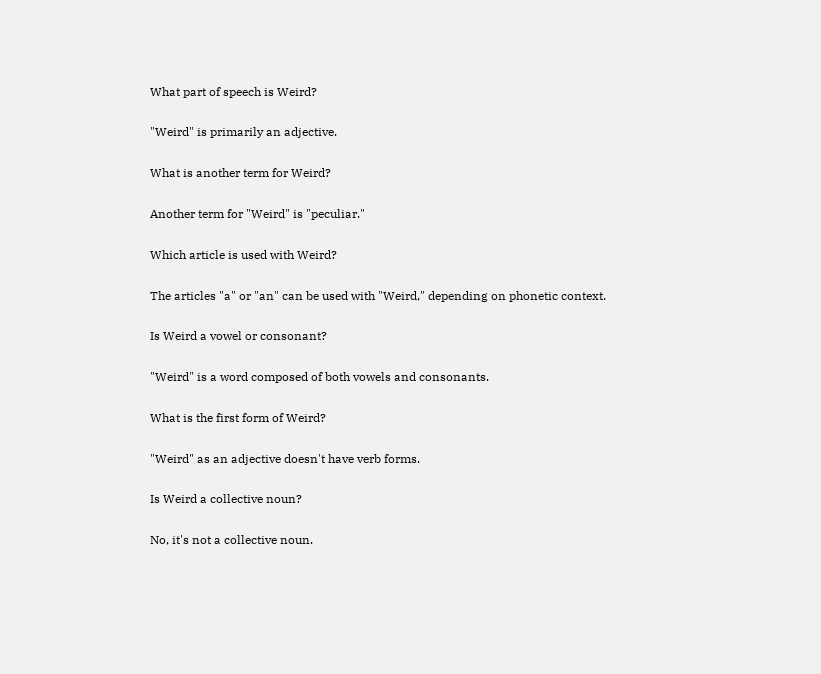What part of speech is Weird?

"Weird" is primarily an adjective.

What is another term for Weird?

Another term for "Weird" is "peculiar."

Which article is used with Weird?

The articles "a" or "an" can be used with "Weird," depending on phonetic context.

Is Weird a vowel or consonant?

"Weird" is a word composed of both vowels and consonants.

What is the first form of Weird?

"Weird" as an adjective doesn't have verb forms.

Is Weird a collective noun?

No, it's not a collective noun.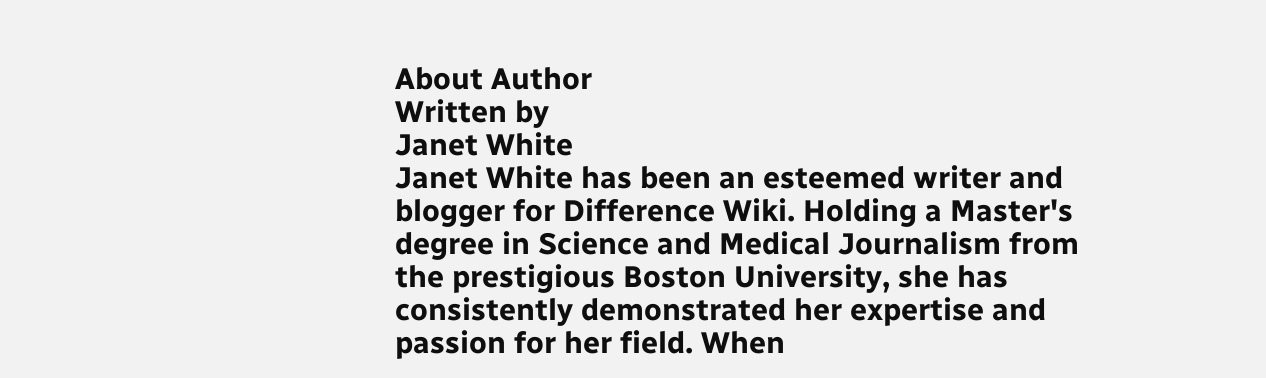About Author
Written by
Janet White
Janet White has been an esteemed writer and blogger for Difference Wiki. Holding a Master's degree in Science and Medical Journalism from the prestigious Boston University, she has consistently demonstrated her expertise and passion for her field. When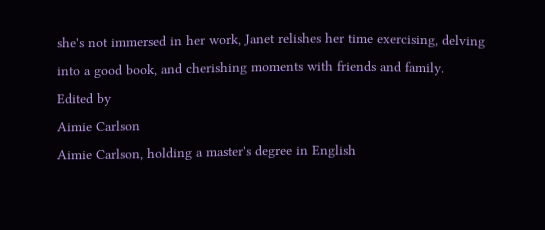she's not immersed in her work, Janet relishes her time exercising, delving into a good book, and cherishing moments with friends and family.
Edited by
Aimie Carlson
Aimie Carlson, holding a master's degree in English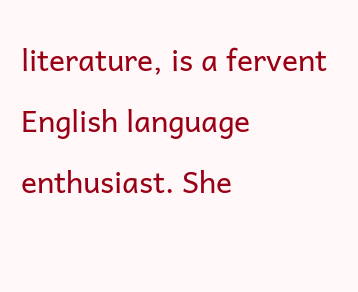literature, is a fervent English language enthusiast. She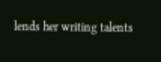lends her writing talents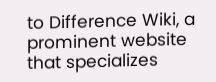to Difference Wiki, a prominent website that specializes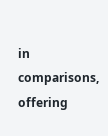in comparisons, offering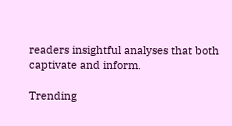readers insightful analyses that both captivate and inform.

Trending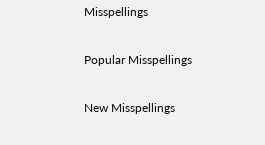Misspellings

Popular Misspellings

New Misspellings